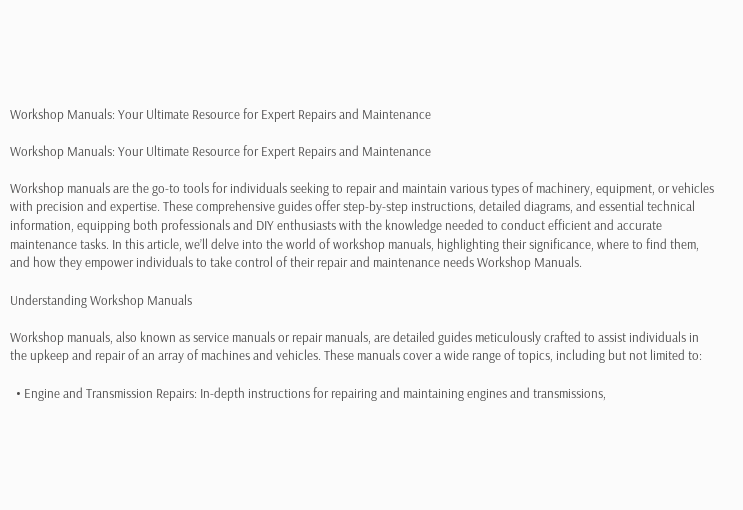Workshop Manuals: Your Ultimate Resource for Expert Repairs and Maintenance

Workshop Manuals: Your Ultimate Resource for Expert Repairs and Maintenance

Workshop manuals are the go-to tools for individuals seeking to repair and maintain various types of machinery, equipment, or vehicles with precision and expertise. These comprehensive guides offer step-by-step instructions, detailed diagrams, and essential technical information, equipping both professionals and DIY enthusiasts with the knowledge needed to conduct efficient and accurate maintenance tasks. In this article, we’ll delve into the world of workshop manuals, highlighting their significance, where to find them, and how they empower individuals to take control of their repair and maintenance needs Workshop Manuals.

Understanding Workshop Manuals

Workshop manuals, also known as service manuals or repair manuals, are detailed guides meticulously crafted to assist individuals in the upkeep and repair of an array of machines and vehicles. These manuals cover a wide range of topics, including but not limited to:

  • Engine and Transmission Repairs: In-depth instructions for repairing and maintaining engines and transmissions,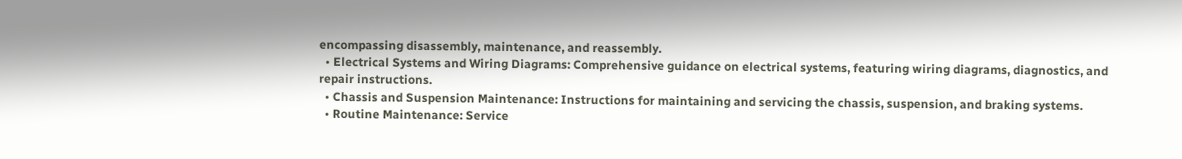encompassing disassembly, maintenance, and reassembly.
  • Electrical Systems and Wiring Diagrams: Comprehensive guidance on electrical systems, featuring wiring diagrams, diagnostics, and repair instructions.
  • Chassis and Suspension Maintenance: Instructions for maintaining and servicing the chassis, suspension, and braking systems.
  • Routine Maintenance: Service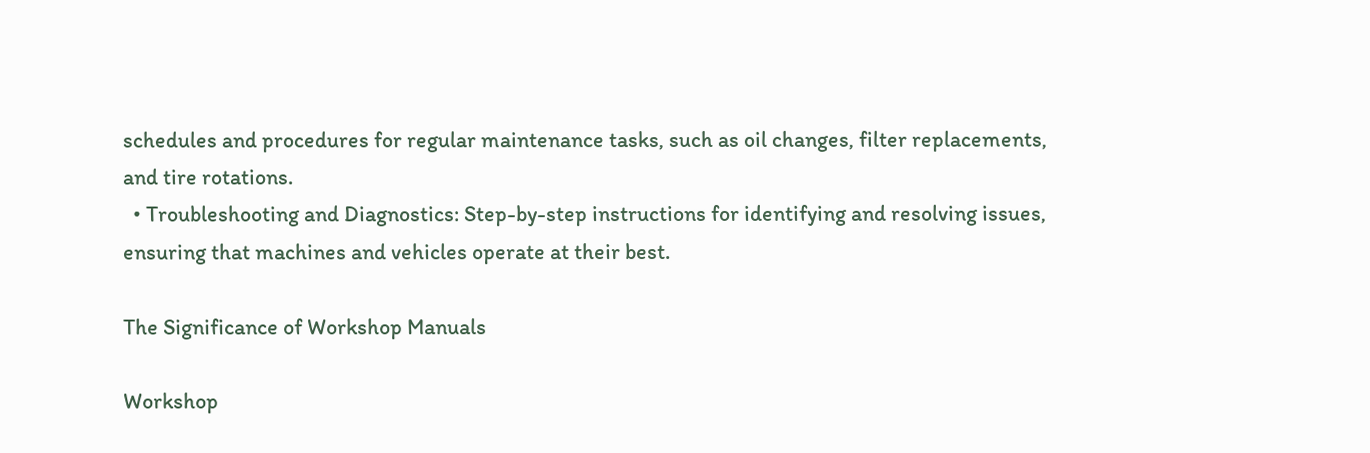schedules and procedures for regular maintenance tasks, such as oil changes, filter replacements, and tire rotations.
  • Troubleshooting and Diagnostics: Step-by-step instructions for identifying and resolving issues, ensuring that machines and vehicles operate at their best.

The Significance of Workshop Manuals

Workshop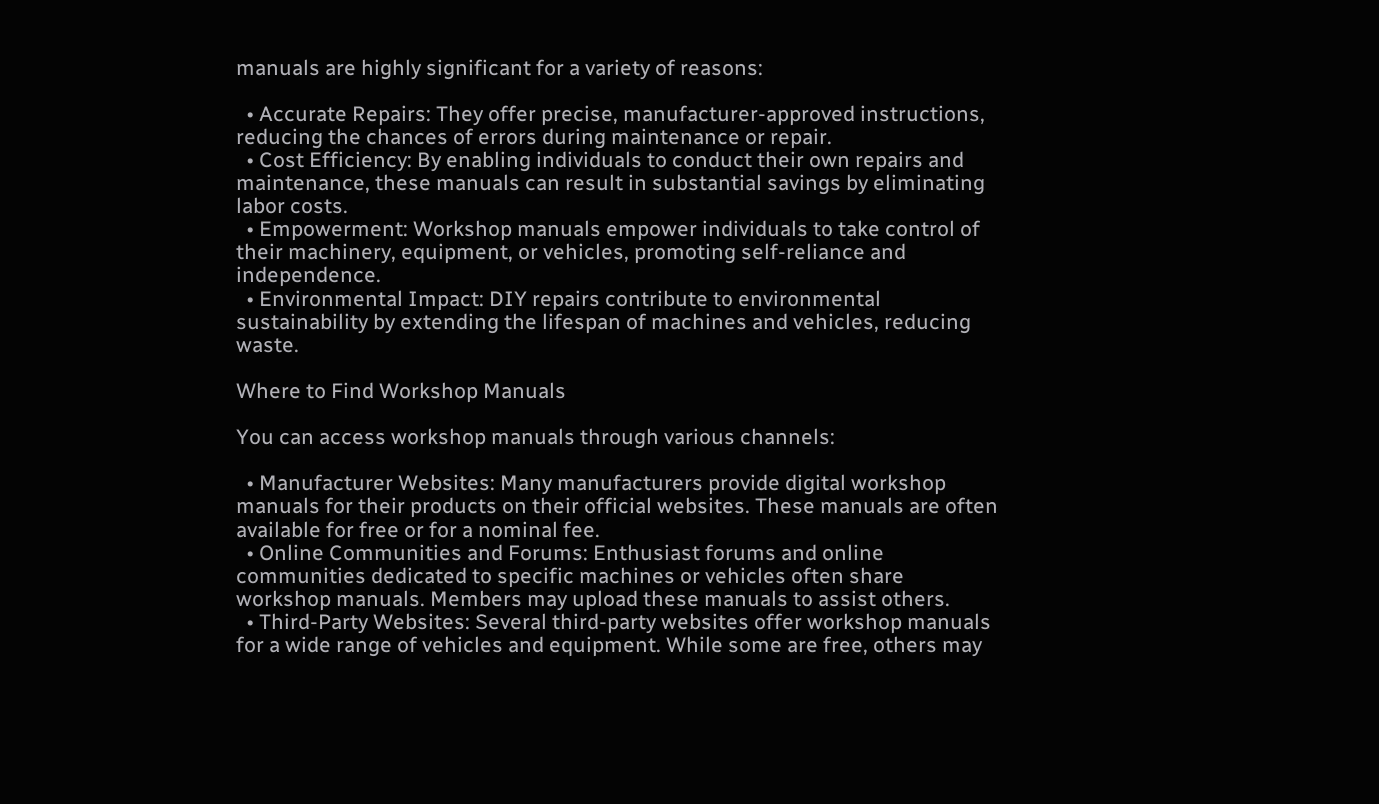manuals are highly significant for a variety of reasons:

  • Accurate Repairs: They offer precise, manufacturer-approved instructions, reducing the chances of errors during maintenance or repair.
  • Cost Efficiency: By enabling individuals to conduct their own repairs and maintenance, these manuals can result in substantial savings by eliminating labor costs.
  • Empowerment: Workshop manuals empower individuals to take control of their machinery, equipment, or vehicles, promoting self-reliance and independence.
  • Environmental Impact: DIY repairs contribute to environmental sustainability by extending the lifespan of machines and vehicles, reducing waste.

Where to Find Workshop Manuals

You can access workshop manuals through various channels:

  • Manufacturer Websites: Many manufacturers provide digital workshop manuals for their products on their official websites. These manuals are often available for free or for a nominal fee.
  • Online Communities and Forums: Enthusiast forums and online communities dedicated to specific machines or vehicles often share workshop manuals. Members may upload these manuals to assist others.
  • Third-Party Websites: Several third-party websites offer workshop manuals for a wide range of vehicles and equipment. While some are free, others may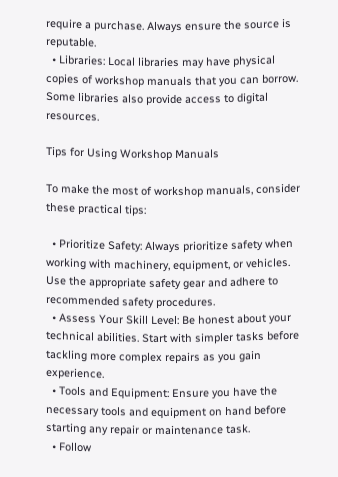require a purchase. Always ensure the source is reputable.
  • Libraries: Local libraries may have physical copies of workshop manuals that you can borrow. Some libraries also provide access to digital resources.

Tips for Using Workshop Manuals

To make the most of workshop manuals, consider these practical tips:

  • Prioritize Safety: Always prioritize safety when working with machinery, equipment, or vehicles. Use the appropriate safety gear and adhere to recommended safety procedures.
  • Assess Your Skill Level: Be honest about your technical abilities. Start with simpler tasks before tackling more complex repairs as you gain experience.
  • Tools and Equipment: Ensure you have the necessary tools and equipment on hand before starting any repair or maintenance task.
  • Follow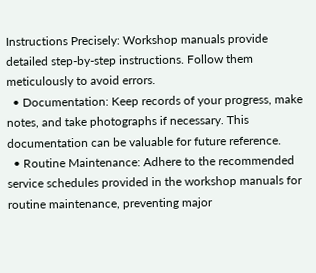Instructions Precisely: Workshop manuals provide detailed step-by-step instructions. Follow them meticulously to avoid errors.
  • Documentation: Keep records of your progress, make notes, and take photographs if necessary. This documentation can be valuable for future reference.
  • Routine Maintenance: Adhere to the recommended service schedules provided in the workshop manuals for routine maintenance, preventing major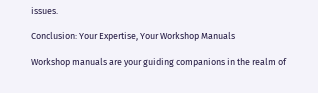issues.

Conclusion: Your Expertise, Your Workshop Manuals

Workshop manuals are your guiding companions in the realm of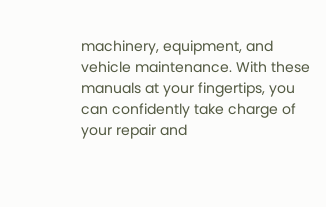machinery, equipment, and vehicle maintenance. With these manuals at your fingertips, you can confidently take charge of your repair and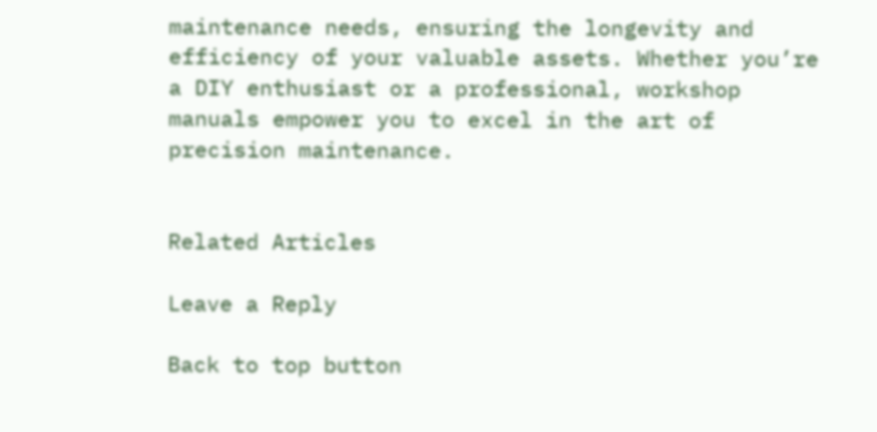maintenance needs, ensuring the longevity and efficiency of your valuable assets. Whether you’re a DIY enthusiast or a professional, workshop manuals empower you to excel in the art of precision maintenance.


Related Articles

Leave a Reply

Back to top button